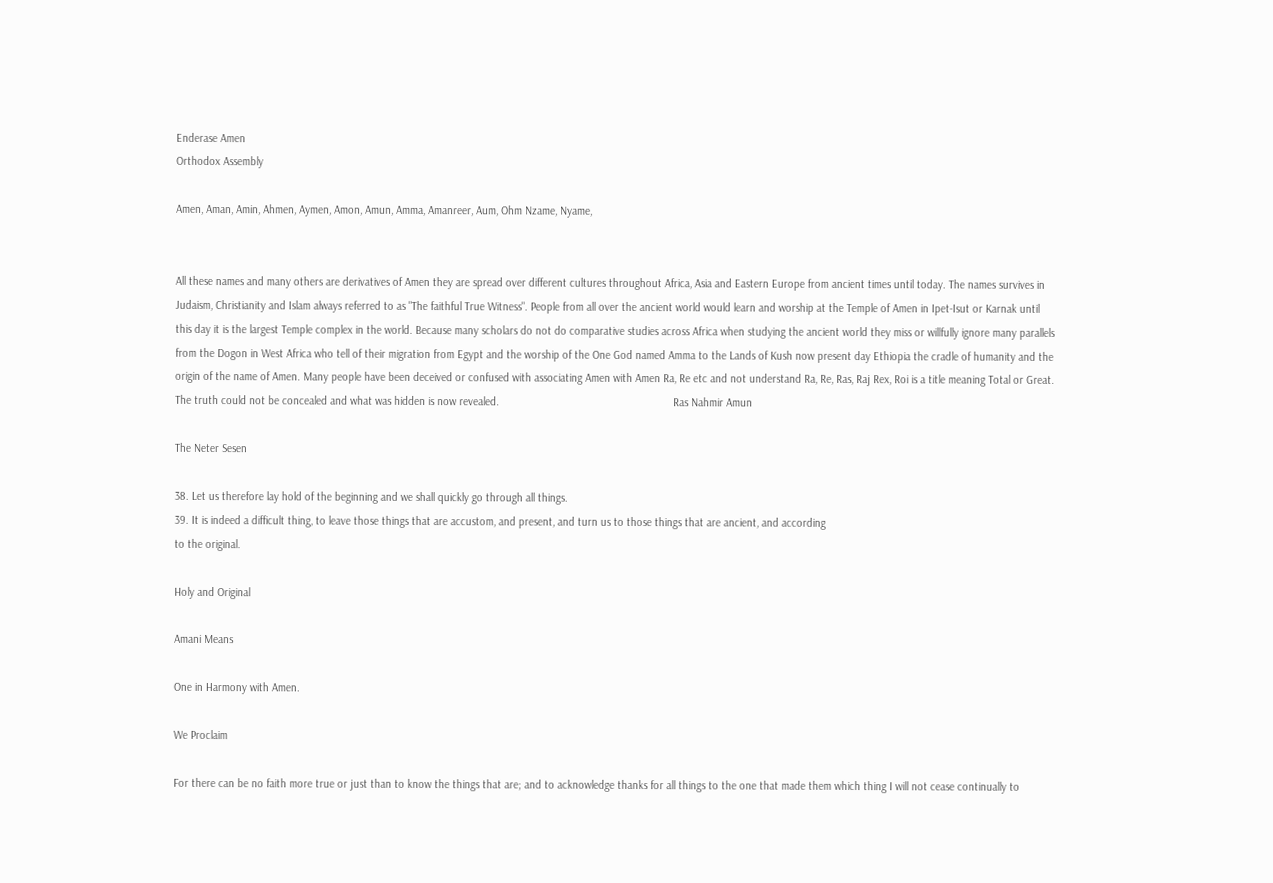Enderase Amen
Orthodox Assembly

Amen, Aman, Amin, Ahmen, Aymen, Amon, Amun, Amma, Amanreer, Aum, Ohm Nzame, Nyame,


All these names and many others are derivatives of Amen they are spread over different cultures throughout Africa, Asia and Eastern Europe from ancient times until today. The names survives in Judaism, Christianity and Islam always referred to as "The faithful True Witness". People from all over the ancient world would learn and worship at the Temple of Amen in Ipet-Isut or Karnak until this day it is the largest Temple complex in the world. Because many scholars do not do comparative studies across Africa when studying the ancient world they miss or willfully ignore many parallels from the Dogon in West Africa who tell of their migration from Egypt and the worship of the One God named Amma to the Lands of Kush now present day Ethiopia the cradle of humanity and the origin of the name of Amen. Many people have been deceived or confused with associating Amen with Amen Ra, Re etc and not understand Ra, Re, Ras, Raj Rex, Roi is a title meaning Total or Great. The truth could not be concealed and what was hidden is now revealed.                                                          Ras Nahmir Amun

The Neter Sesen

38. Let us therefore lay hold of the beginning and we shall quickly go through all things.
39. It is indeed a difficult thing, to leave those things that are accustom, and present, and turn us to those things that are ancient, and according
to the original.

Holy and Original

Amani Means

One in Harmony with Amen.

We Proclaim

For there can be no faith more true or just than to know the things that are; and to acknowledge thanks for all things to the one that made them which thing I will not cease continually to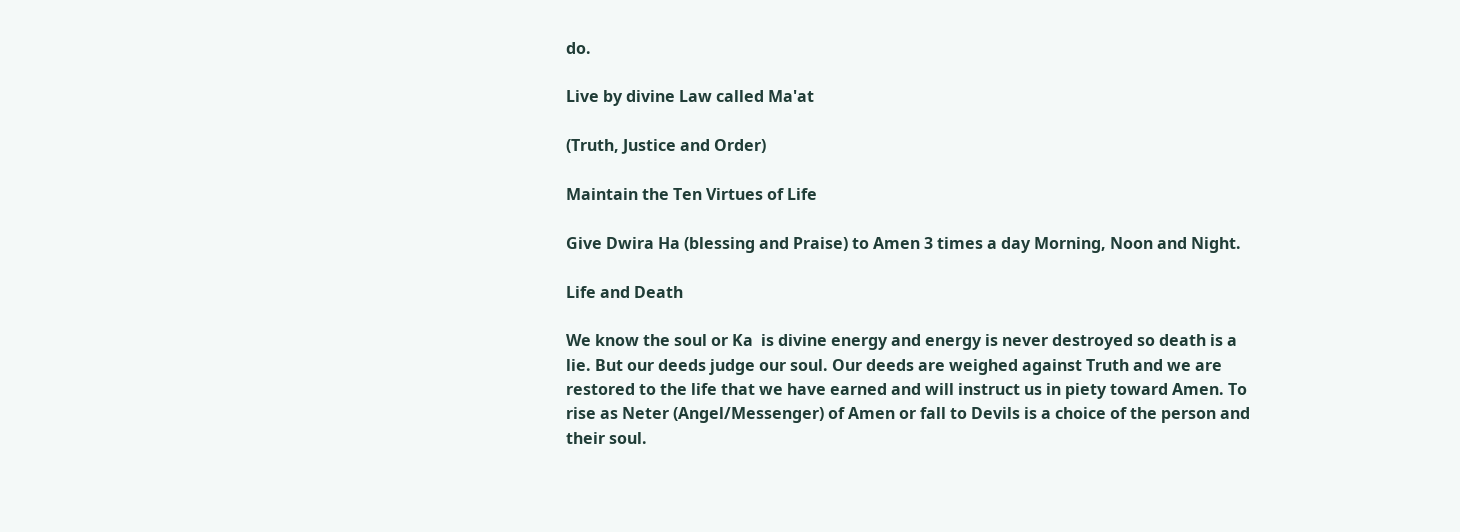do.

Live by divine Law called Ma'at

(Truth, Justice and Order)

Maintain the Ten Virtues of Life

Give Dwira Ha (blessing and Praise) to Amen 3 times a day Morning, Noon and Night.

Life and Death

We know the soul or Ka  is divine energy and energy is never destroyed so death is a lie. But our deeds judge our soul. Our deeds are weighed against Truth and we are restored to the life that we have earned and will instruct us in piety toward Amen. To rise as Neter (Angel/Messenger) of Amen or fall to Devils is a choice of the person and their soul.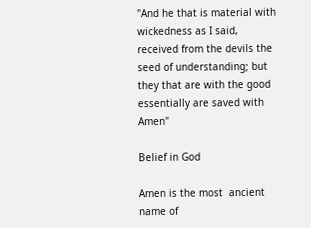"And he that is material with wickedness as I said, received from the devils the seed of understanding; but they that are with the good essentially are saved with Amen"

Belief in God

Amen is the most  ancient name of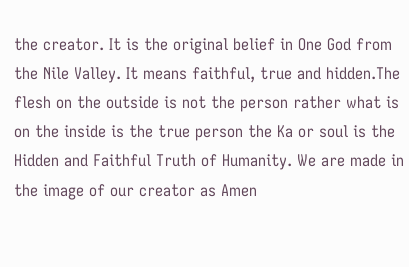the creator. It is the original belief in One God from the Nile Valley. It means faithful, true and hidden.The flesh on the outside is not the person rather what is on the inside is the true person the Ka or soul is the Hidden and Faithful Truth of Humanity. We are made in the image of our creator as Amen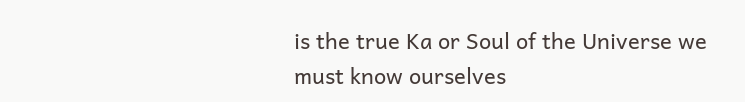is the true Ka or Soul of the Universe we must know ourselves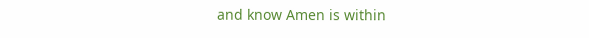and know Amen is within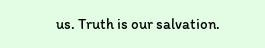us. Truth is our salvation.